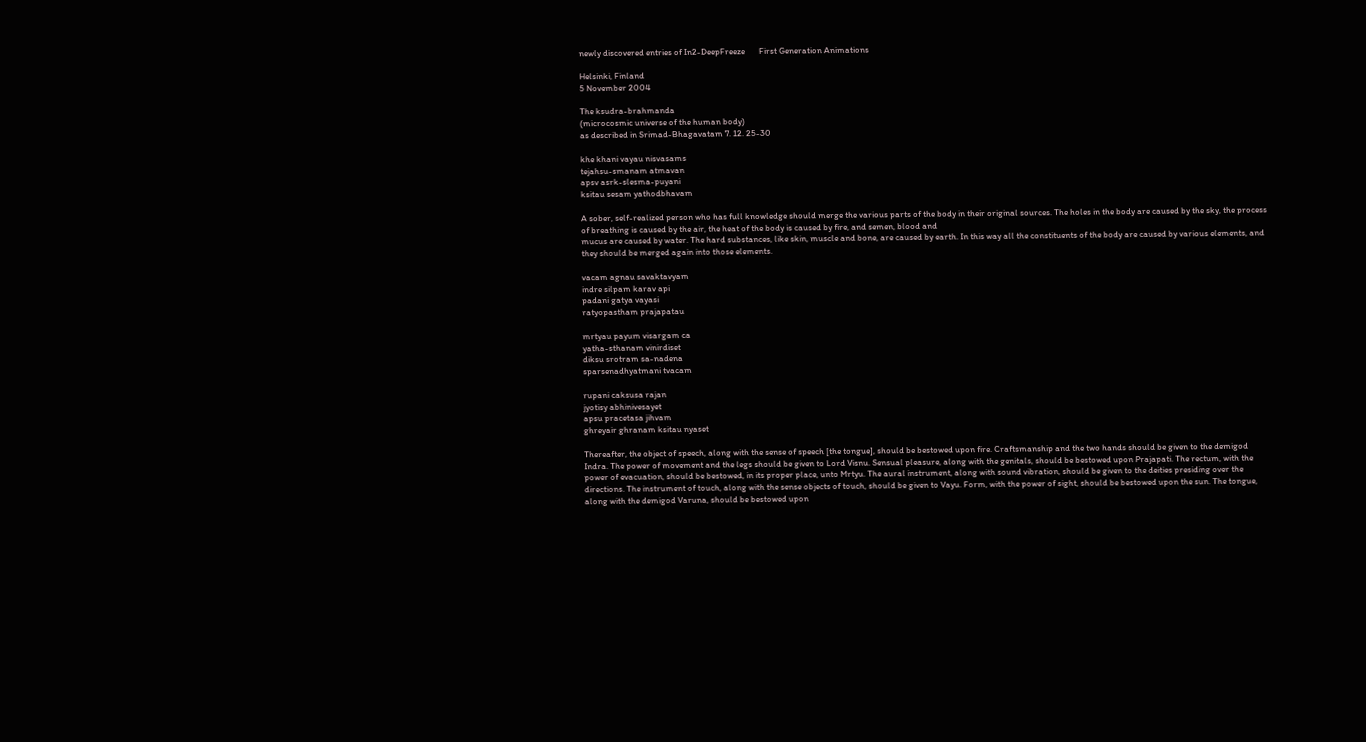newly discovered entries of In2-DeepFreeze       First Generation Animations

Helsinki, Finland
5 November 2004

The ksudra-brahmanda
(microcosmic universe of the human body)
as described in Srimad-Bhagavatam 7. 12. 25-30

khe khani vayau nisvasams
tejahsu-smanam atmavan
apsv asrk-slesma-puyani
ksitau sesam yathodbhavam

A sober, self-realized person who has full knowledge should merge the various parts of the body in their original sources. The holes in the body are caused by the sky, the process of breathing is caused by the air, the heat of the body is caused by fire, and semen, blood and
mucus are caused by water. The hard substances, like skin, muscle and bone, are caused by earth. In this way all the constituents of the body are caused by various elements, and they should be merged again into those elements.

vacam agnau savaktavyam
indre silpam karav api
padani gatya vayasi
ratyopastham prajapatau

mrtyau payum visargam ca
yatha-sthanam vinirdiset
diksu srotram sa-nadena
sparsenadhyatmani tvacam

rupani caksusa rajan
jyotisy abhinivesayet
apsu pracetasa jihvam
ghreyair ghranam ksitau nyaset

Thereafter, the object of speech, along with the sense of speech [the tongue], should be bestowed upon fire. Craftsmanship and the two hands should be given to the demigod Indra. The power of movement and the legs should be given to Lord Visnu. Sensual pleasure, along with the genitals, should be bestowed upon Prajapati. The rectum, with the power of evacuation, should be bestowed, in its proper place, unto Mrtyu. The aural instrument, along with sound vibration, should be given to the deities presiding over the directions. The instrument of touch, along with the sense objects of touch, should be given to Vayu. Form, with the power of sight, should be bestowed upon the sun. The tongue, along with the demigod Varuna, should be bestowed upon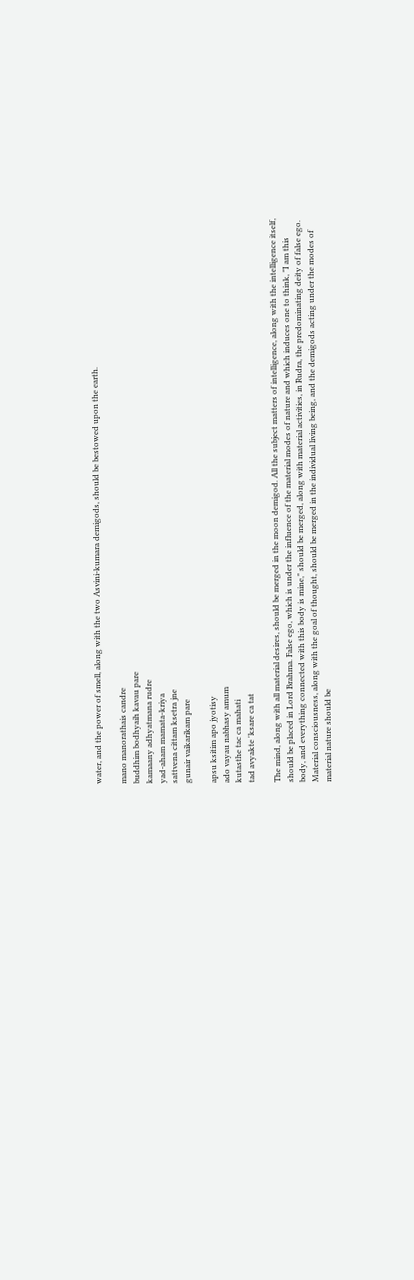water, and the power of smell, along with the two Asvini-kumara demigods, should be bestowed upon the earth.

mano manorathais candre
buddhim bodhyaih kavau pare
kamaany adhyatmana rudre
yad-aham mamata-kriya
sattvena cittam ksetra jne
gunair vaikarikam pare

apsu ksitim apo jyotisy
ado vayau nabhasy amum
kutasthe tac ca mahati
tad avyakte 'ksare ca tat

The mind, along with all material desires, should be merged in the moon demigod. All the subject matters of intelligence, along with the intelligence itself, should be placed in Lord Brahma. False ego, which is under the influence of the material modes of nature and which induces one to think, "I am this body, and everything connected with this body is mine," should be merged, along with material activities, in Rudra, the predominating deity of false ego. Material consciousness, along with the goal of thought, should be merged in the individual living being, and the demigods acting under the modes of material nature should be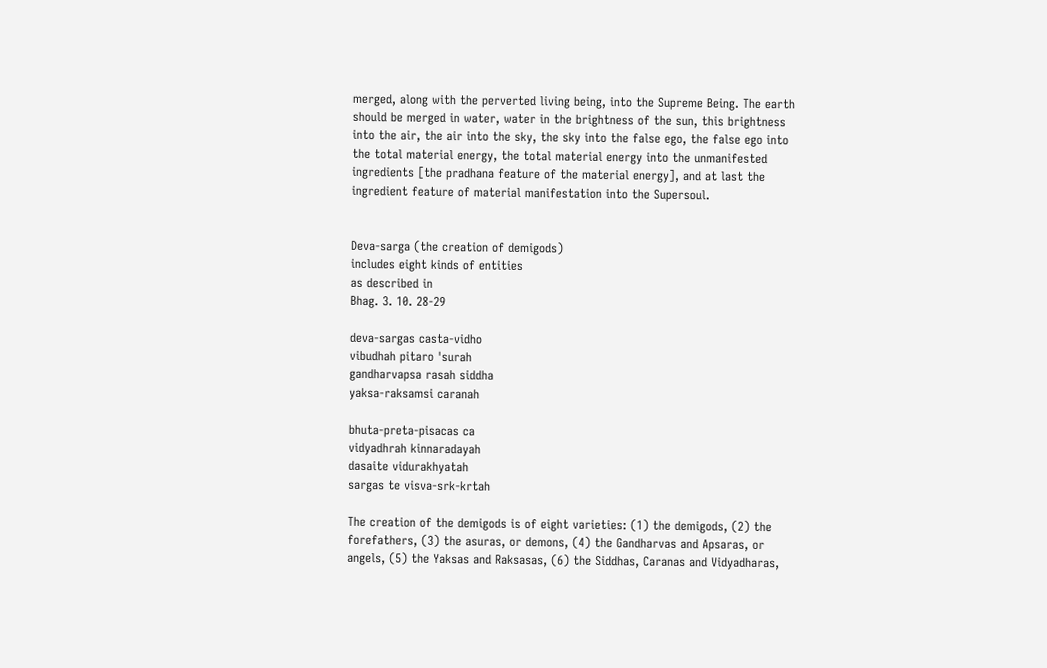merged, along with the perverted living being, into the Supreme Being. The earth should be merged in water, water in the brightness of the sun, this brightness into the air, the air into the sky, the sky into the false ego, the false ego into the total material energy, the total material energy into the unmanifested ingredients [the pradhana feature of the material energy], and at last the ingredient feature of material manifestation into the Supersoul.


Deva-sarga (the creation of demigods)
includes eight kinds of entities
as described in
Bhag. 3. 10. 28-29

deva-sargas casta-vidho
vibudhah pitaro 'surah
gandharvapsa rasah siddha
yaksa-raksamsi caranah

bhuta-preta-pisacas ca
vidyadhrah kinnaradayah
dasaite vidurakhyatah
sargas te visva-srk-krtah

The creation of the demigods is of eight varieties: (1) the demigods, (2) the forefathers, (3) the asuras, or demons, (4) the Gandharvas and Apsaras, or angels, (5) the Yaksas and Raksasas, (6) the Siddhas, Caranas and Vidyadharas,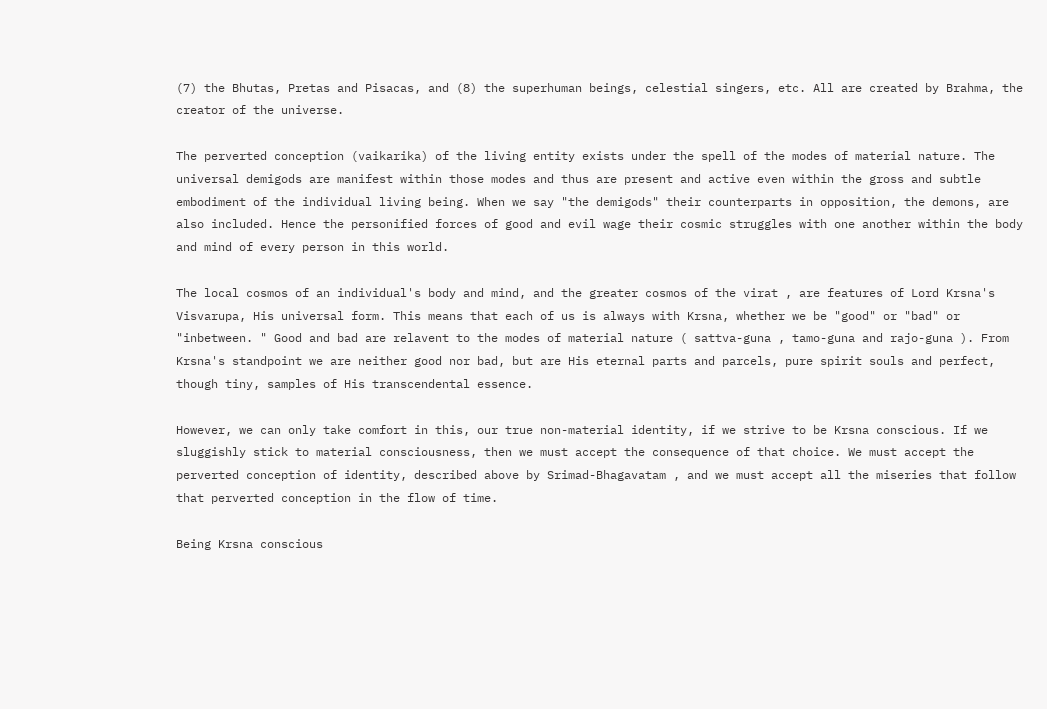(7) the Bhutas, Pretas and Pisacas, and (8) the superhuman beings, celestial singers, etc. All are created by Brahma, the creator of the universe.

The perverted conception (vaikarika) of the living entity exists under the spell of the modes of material nature. The universal demigods are manifest within those modes and thus are present and active even within the gross and subtle embodiment of the individual living being. When we say "the demigods" their counterparts in opposition, the demons, are also included. Hence the personified forces of good and evil wage their cosmic struggles with one another within the body and mind of every person in this world.

The local cosmos of an individual's body and mind, and the greater cosmos of the virat , are features of Lord Krsna's Visvarupa, His universal form. This means that each of us is always with Krsna, whether we be "good" or "bad" or "inbetween. " Good and bad are relavent to the modes of material nature ( sattva-guna , tamo-guna and rajo-guna ). From Krsna's standpoint we are neither good nor bad, but are His eternal parts and parcels, pure spirit souls and perfect, though tiny, samples of His transcendental essence.

However, we can only take comfort in this, our true non-material identity, if we strive to be Krsna conscious. If we sluggishly stick to material consciousness, then we must accept the consequence of that choice. We must accept the perverted conception of identity, described above by Srimad-Bhagavatam , and we must accept all the miseries that follow that perverted conception in the flow of time.

Being Krsna conscious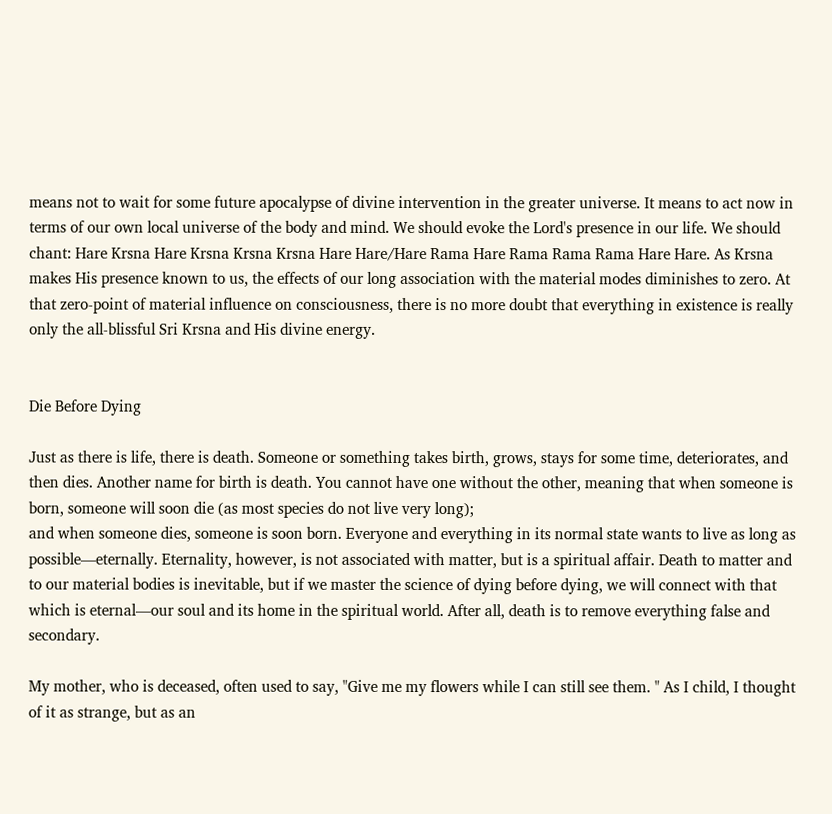means not to wait for some future apocalypse of divine intervention in the greater universe. It means to act now in terms of our own local universe of the body and mind. We should evoke the Lord's presence in our life. We should chant: Hare Krsna Hare Krsna Krsna Krsna Hare Hare/Hare Rama Hare Rama Rama Rama Hare Hare. As Krsna makes His presence known to us, the effects of our long association with the material modes diminishes to zero. At that zero-point of material influence on consciousness, there is no more doubt that everything in existence is really only the all-blissful Sri Krsna and His divine energy.


Die Before Dying

Just as there is life, there is death. Someone or something takes birth, grows, stays for some time, deteriorates, and then dies. Another name for birth is death. You cannot have one without the other, meaning that when someone is born, someone will soon die (as most species do not live very long);
and when someone dies, someone is soon born. Everyone and everything in its normal state wants to live as long as possible—eternally. Eternality, however, is not associated with matter, but is a spiritual affair. Death to matter and to our material bodies is inevitable, but if we master the science of dying before dying, we will connect with that which is eternal—our soul and its home in the spiritual world. After all, death is to remove everything false and secondary.

My mother, who is deceased, often used to say, "Give me my flowers while I can still see them. " As I child, I thought of it as strange, but as an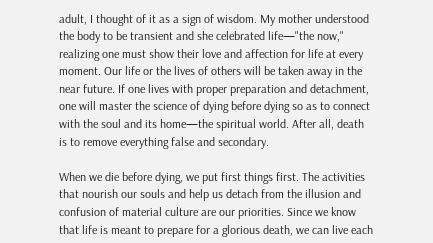adult, I thought of it as a sign of wisdom. My mother understood the body to be transient and she celebrated life—"the now," realizing one must show their love and affection for life at every moment. Our life or the lives of others will be taken away in the near future. If one lives with proper preparation and detachment, one will master the science of dying before dying so as to connect with the soul and its home—the spiritual world. After all, death is to remove everything false and secondary.

When we die before dying, we put first things first. The activities that nourish our souls and help us detach from the illusion and confusion of material culture are our priorities. Since we know that life is meant to prepare for a glorious death, we can live each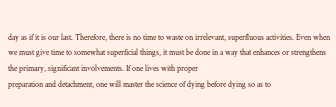day as if it is our last. Therefore, there is no time to waste on irrelevant, superfluous activities. Even when we must give time to somewhat superficial things, it must be done in a way that enhances or strengthens the primary, significant involvements. If one lives with proper
preparation and detachment, one will master the science of dying before dying so as to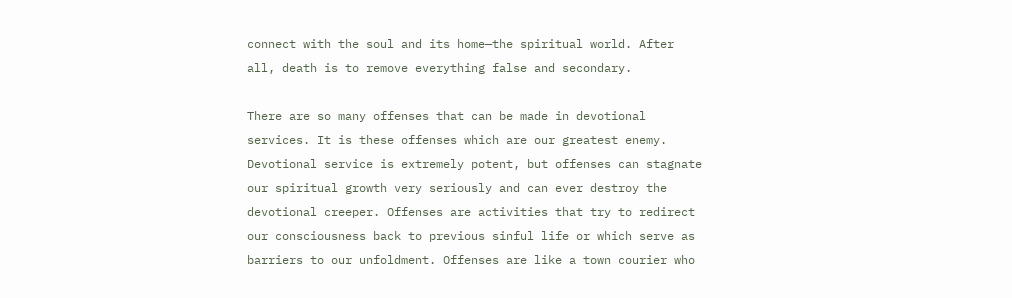connect with the soul and its home—the spiritual world. After all, death is to remove everything false and secondary.

There are so many offenses that can be made in devotional services. It is these offenses which are our greatest enemy. Devotional service is extremely potent, but offenses can stagnate our spiritual growth very seriously and can ever destroy the devotional creeper. Offenses are activities that try to redirect our consciousness back to previous sinful life or which serve as barriers to our unfoldment. Offenses are like a town courier who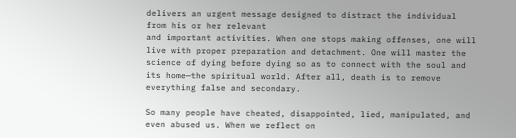delivers an urgent message designed to distract the individual from his or her relevant
and important activities. When one stops making offenses, one will live with proper preparation and detachment. One will master the science of dying before dying so as to connect with the soul and its home—the spiritual world. After all, death is to remove everything false and secondary.

So many people have cheated, disappointed, lied, manipulated, and even abused us. When we reflect on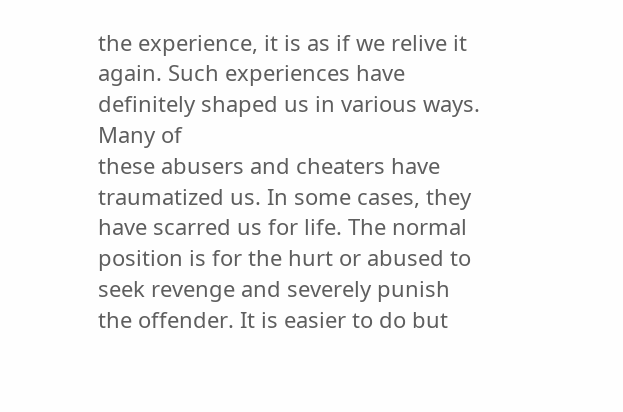the experience, it is as if we relive it again. Such experiences have definitely shaped us in various ways. Many of
these abusers and cheaters have traumatized us. In some cases, they have scarred us for life. The normal position is for the hurt or abused to seek revenge and severely punish the offender. It is easier to do but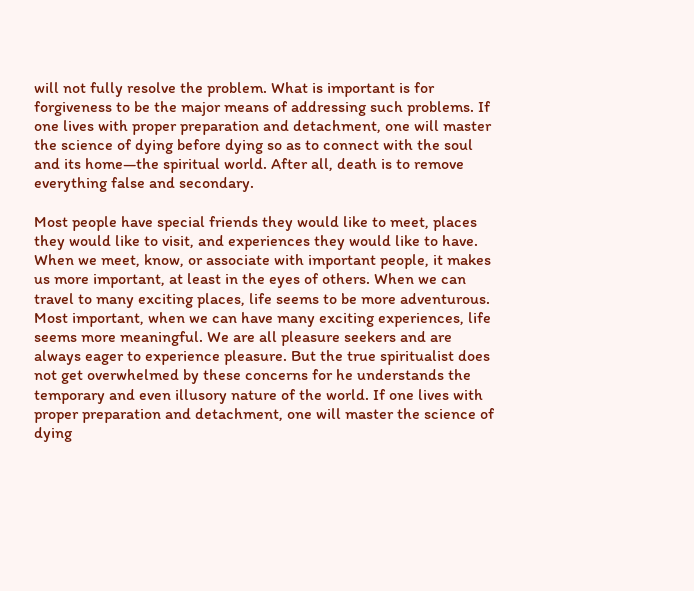will not fully resolve the problem. What is important is for forgiveness to be the major means of addressing such problems. If one lives with proper preparation and detachment, one will master the science of dying before dying so as to connect with the soul and its home—the spiritual world. After all, death is to remove everything false and secondary.

Most people have special friends they would like to meet, places they would like to visit, and experiences they would like to have. When we meet, know, or associate with important people, it makes us more important, at least in the eyes of others. When we can travel to many exciting places, life seems to be more adventurous. Most important, when we can have many exciting experiences, life seems more meaningful. We are all pleasure seekers and are always eager to experience pleasure. But the true spiritualist does
not get overwhelmed by these concerns for he understands the temporary and even illusory nature of the world. If one lives with proper preparation and detachment, one will master the science of dying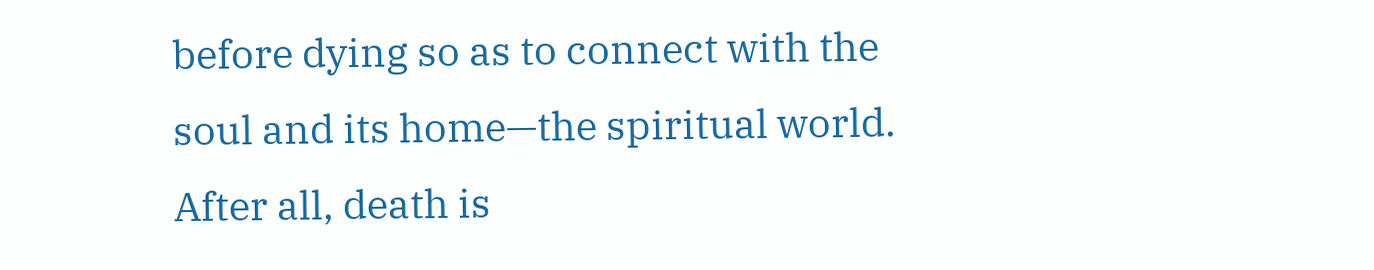before dying so as to connect with the soul and its home—the spiritual world. After all, death is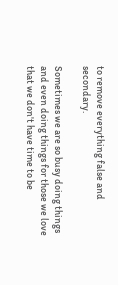to remove everything false and secondary.

Sometimes we are so busy doing things and even doing things for those we love that we don't have time to be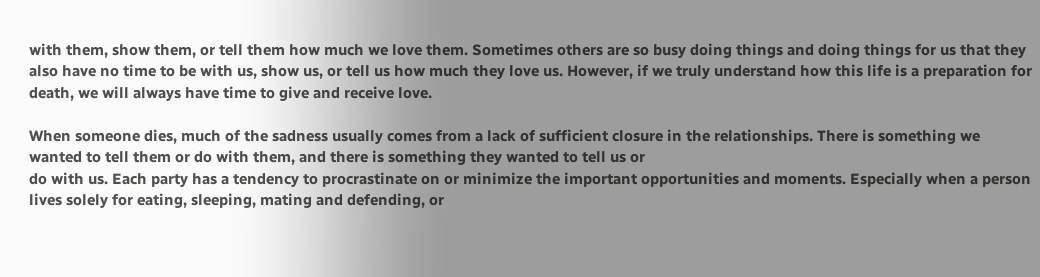with them, show them, or tell them how much we love them. Sometimes others are so busy doing things and doing things for us that they also have no time to be with us, show us, or tell us how much they love us. However, if we truly understand how this life is a preparation for death, we will always have time to give and receive love.

When someone dies, much of the sadness usually comes from a lack of sufficient closure in the relationships. There is something we wanted to tell them or do with them, and there is something they wanted to tell us or
do with us. Each party has a tendency to procrastinate on or minimize the important opportunities and moments. Especially when a person lives solely for eating, sleeping, mating and defending, or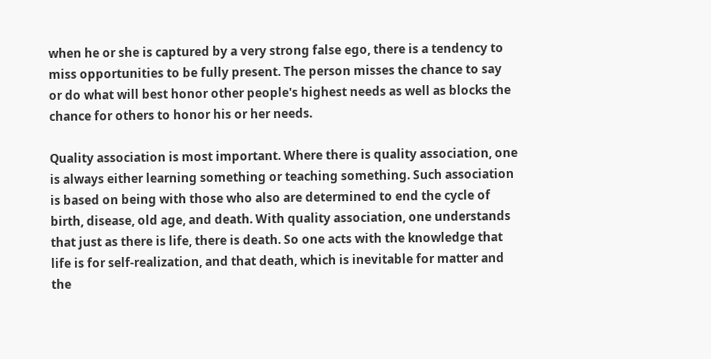when he or she is captured by a very strong false ego, there is a tendency to miss opportunities to be fully present. The person misses the chance to say or do what will best honor other people's highest needs as well as blocks the chance for others to honor his or her needs.

Quality association is most important. Where there is quality association, one is always either learning something or teaching something. Such association is based on being with those who also are determined to end the cycle of birth, disease, old age, and death. With quality association, one understands that just as there is life, there is death. So one acts with the knowledge that life is for self-realization, and that death, which is inevitable for matter and the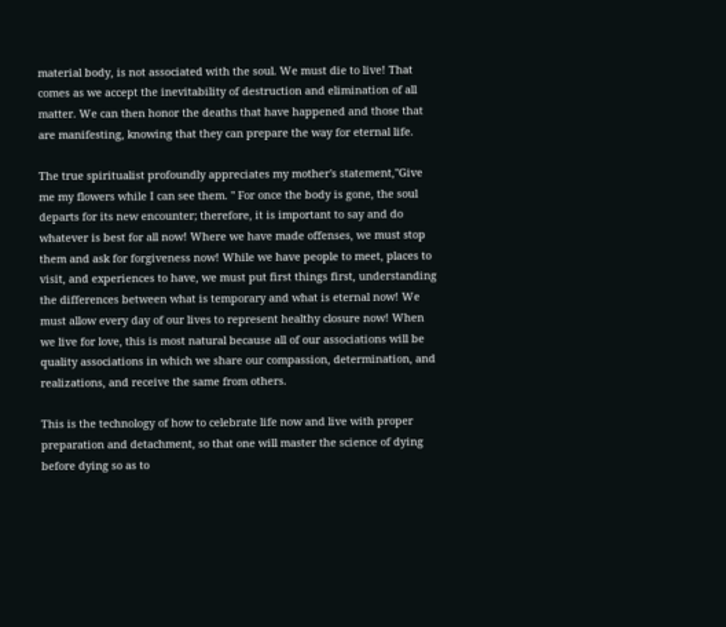material body, is not associated with the soul. We must die to live! That comes as we accept the inevitability of destruction and elimination of all matter. We can then honor the deaths that have happened and those that are manifesting, knowing that they can prepare the way for eternal life.

The true spiritualist profoundly appreciates my mother's statement,"Give me my flowers while I can see them. " For once the body is gone, the soul departs for its new encounter; therefore, it is important to say and do whatever is best for all now! Where we have made offenses, we must stop them and ask for forgiveness now! While we have people to meet, places to visit, and experiences to have, we must put first things first, understanding the differences between what is temporary and what is eternal now! We must allow every day of our lives to represent healthy closure now! When we live for love, this is most natural because all of our associations will be quality associations in which we share our compassion, determination, and realizations, and receive the same from others.

This is the technology of how to celebrate life now and live with proper preparation and detachment, so that one will master the science of dying before dying so as to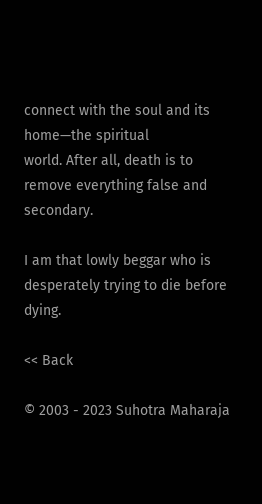connect with the soul and its home—the spiritual
world. After all, death is to remove everything false and secondary.

I am that lowly beggar who is desperately trying to die before dying.

<< Back

© 2003 - 2023 Suhotra Maharaja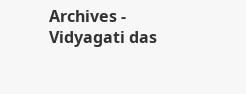Archives - Vidyagati das